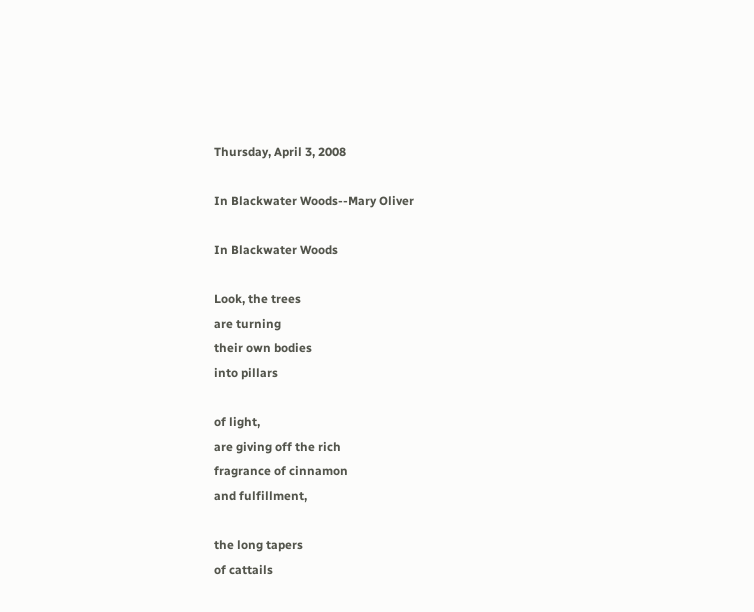Thursday, April 3, 2008

In Blackwater Woods--Mary Oliver

In Blackwater Woods

Look, the trees
are turning
their own bodies
into pillars

of light,
are giving off the rich
fragrance of cinnamon
and fulfillment,

the long tapers
of cattails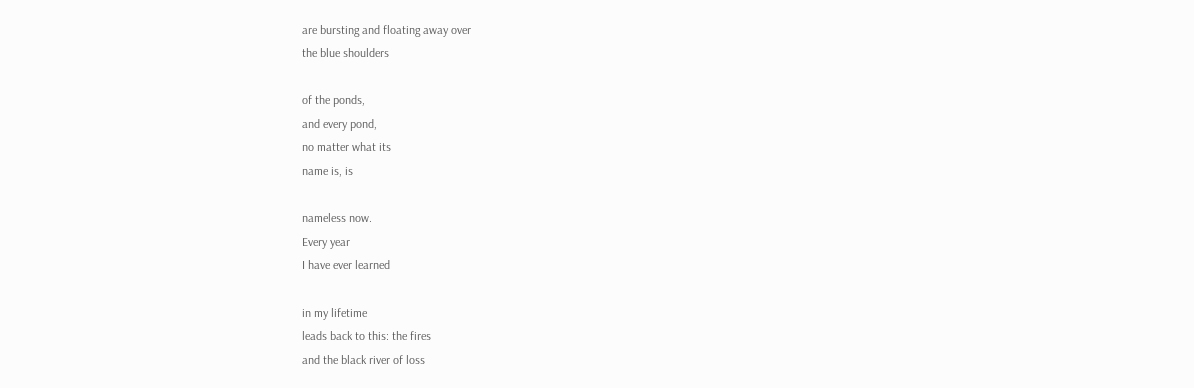are bursting and floating away over
the blue shoulders

of the ponds,
and every pond,
no matter what its
name is, is

nameless now.
Every year
I have ever learned

in my lifetime
leads back to this: the fires
and the black river of loss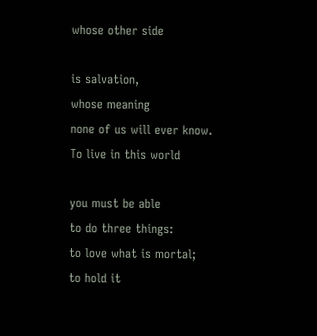whose other side

is salvation,
whose meaning
none of us will ever know.
To live in this world

you must be able
to do three things:
to love what is mortal;
to hold it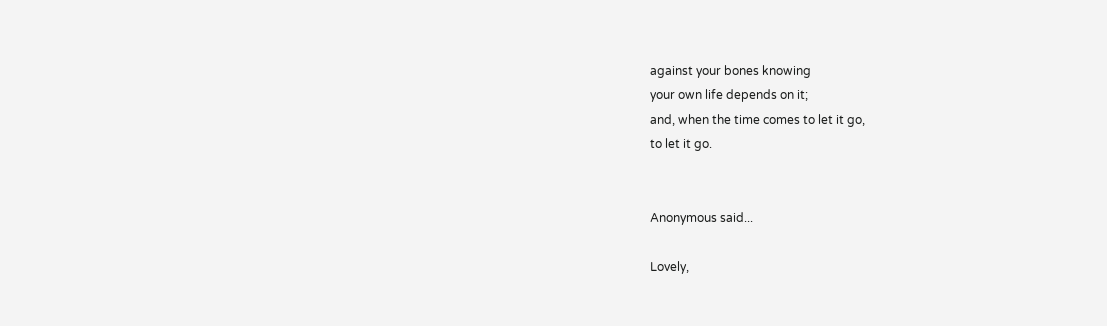against your bones knowing
your own life depends on it;
and, when the time comes to let it go,
to let it go.


Anonymous said...

Lovely,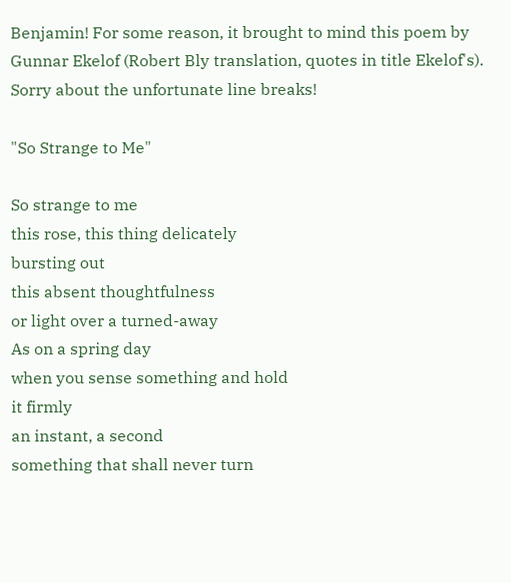Benjamin! For some reason, it brought to mind this poem by Gunnar Ekelof (Robert Bly translation, quotes in title Ekelof's). Sorry about the unfortunate line breaks!

"So Strange to Me"

So strange to me
this rose, this thing delicately
bursting out
this absent thoughtfulness
or light over a turned-away
As on a spring day
when you sense something and hold
it firmly
an instant, a second
something that shall never turn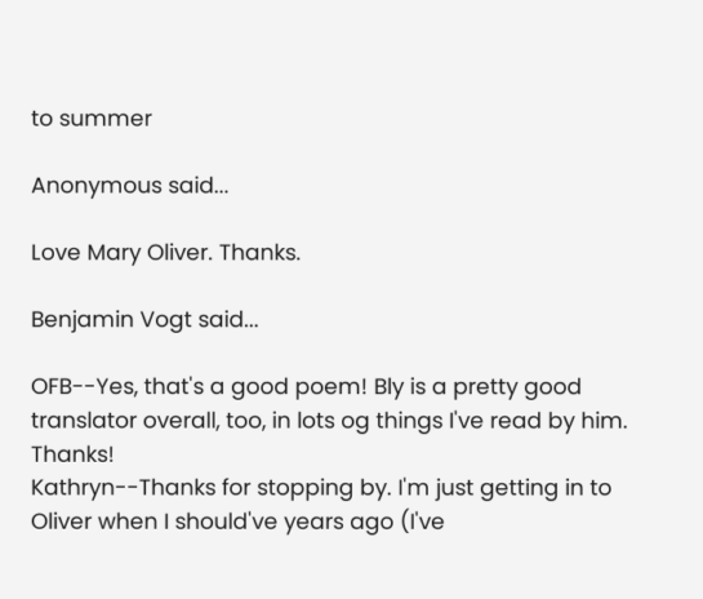to summer

Anonymous said...

Love Mary Oliver. Thanks.

Benjamin Vogt said...

OFB--Yes, that's a good poem! Bly is a pretty good translator overall, too, in lots og things I've read by him. Thanks!
Kathryn--Thanks for stopping by. I'm just getting in to Oliver when I should've years ago (I've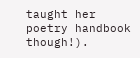taught her poetry handbook though!).